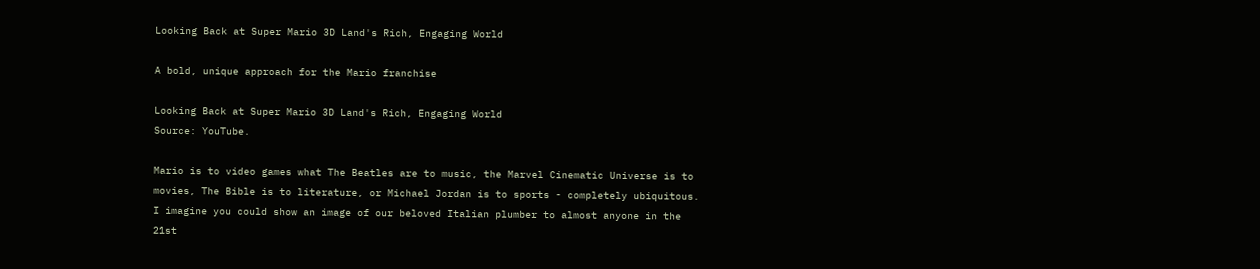Looking Back at Super Mario 3D Land's Rich, Engaging World

A bold, unique approach for the Mario franchise

Looking Back at Super Mario 3D Land's Rich, Engaging World
Source: YouTube.

Mario is to video games what The Beatles are to music, the Marvel Cinematic Universe is to movies, The Bible is to literature, or Michael Jordan is to sports - completely ubiquitous. I imagine you could show an image of our beloved Italian plumber to almost anyone in the 21st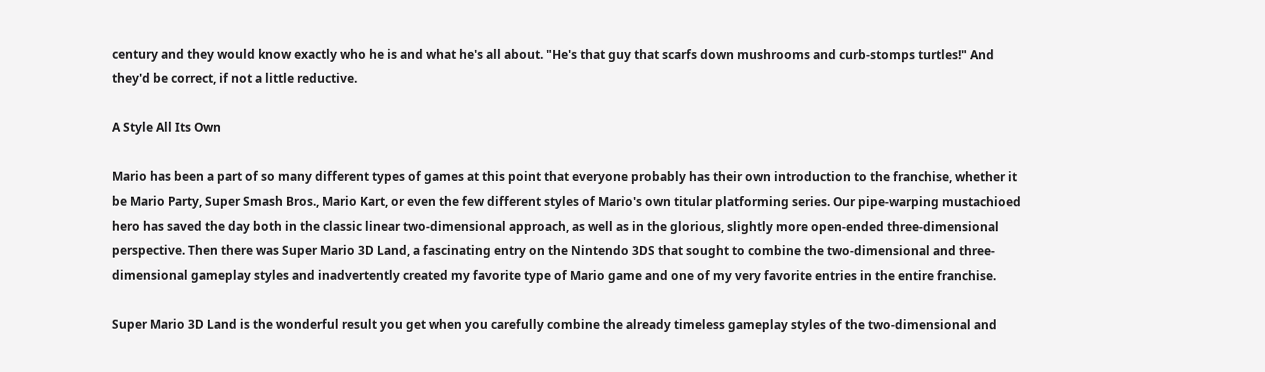century and they would know exactly who he is and what he's all about. "He's that guy that scarfs down mushrooms and curb-stomps turtles!" And they'd be correct, if not a little reductive.

A Style All Its Own

Mario has been a part of so many different types of games at this point that everyone probably has their own introduction to the franchise, whether it be Mario Party, Super Smash Bros., Mario Kart, or even the few different styles of Mario's own titular platforming series. Our pipe-warping mustachioed hero has saved the day both in the classic linear two-dimensional approach, as well as in the glorious, slightly more open-ended three-dimensional perspective. Then there was Super Mario 3D Land, a fascinating entry on the Nintendo 3DS that sought to combine the two-dimensional and three-dimensional gameplay styles and inadvertently created my favorite type of Mario game and one of my very favorite entries in the entire franchise.

Super Mario 3D Land is the wonderful result you get when you carefully combine the already timeless gameplay styles of the two-dimensional and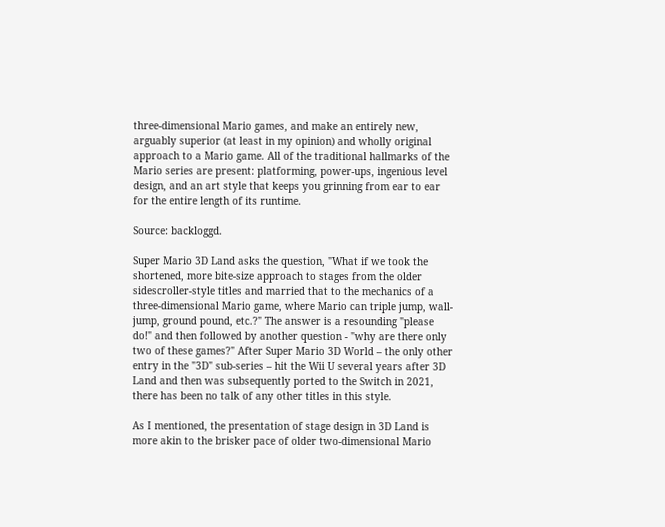three-dimensional Mario games, and make an entirely new, arguably superior (at least in my opinion) and wholly original approach to a Mario game. All of the traditional hallmarks of the Mario series are present: platforming, power-ups, ingenious level design, and an art style that keeps you grinning from ear to ear for the entire length of its runtime.

Source: backloggd.

Super Mario 3D Land asks the question, "What if we took the shortened, more bite-size approach to stages from the older sidescroller-style titles and married that to the mechanics of a three-dimensional Mario game, where Mario can triple jump, wall-jump, ground pound, etc.?" The answer is a resounding "please do!" and then followed by another question - "why are there only two of these games?" After Super Mario 3D World – the only other entry in the "3D" sub-series – hit the Wii U several years after 3D Land and then was subsequently ported to the Switch in 2021, there has been no talk of any other titles in this style.

As I mentioned, the presentation of stage design in 3D Land is more akin to the brisker pace of older two-dimensional Mario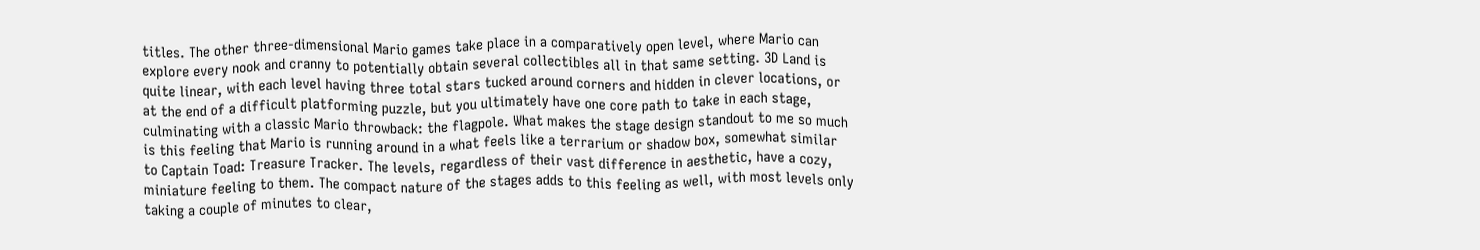titles. The other three-dimensional Mario games take place in a comparatively open level, where Mario can explore every nook and cranny to potentially obtain several collectibles all in that same setting. 3D Land is quite linear, with each level having three total stars tucked around corners and hidden in clever locations, or at the end of a difficult platforming puzzle, but you ultimately have one core path to take in each stage, culminating with a classic Mario throwback: the flagpole. What makes the stage design standout to me so much is this feeling that Mario is running around in a what feels like a terrarium or shadow box, somewhat similar to Captain Toad: Treasure Tracker. The levels, regardless of their vast difference in aesthetic, have a cozy, miniature feeling to them. The compact nature of the stages adds to this feeling as well, with most levels only taking a couple of minutes to clear,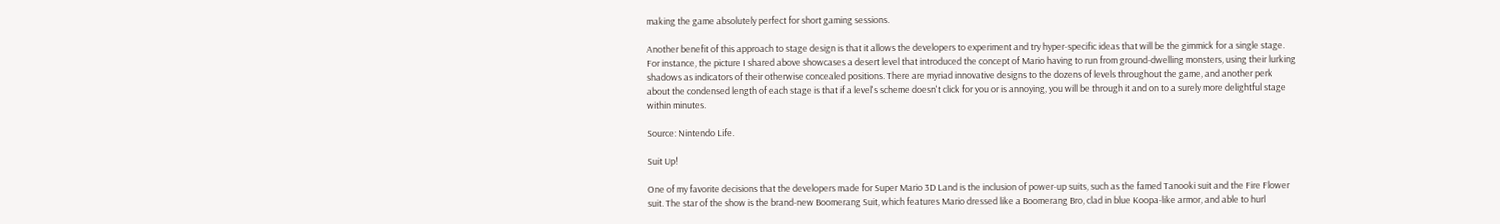making the game absolutely perfect for short gaming sessions.

Another benefit of this approach to stage design is that it allows the developers to experiment and try hyper-specific ideas that will be the gimmick for a single stage. For instance, the picture I shared above showcases a desert level that introduced the concept of Mario having to run from ground-dwelling monsters, using their lurking shadows as indicators of their otherwise concealed positions. There are myriad innovative designs to the dozens of levels throughout the game, and another perk about the condensed length of each stage is that if a level's scheme doesn't click for you or is annoying, you will be through it and on to a surely more delightful stage within minutes.

Source: Nintendo Life.

Suit Up!

One of my favorite decisions that the developers made for Super Mario 3D Land is the inclusion of power-up suits, such as the famed Tanooki suit and the Fire Flower suit. The star of the show is the brand-new Boomerang Suit, which features Mario dressed like a Boomerang Bro, clad in blue Koopa-like armor, and able to hurl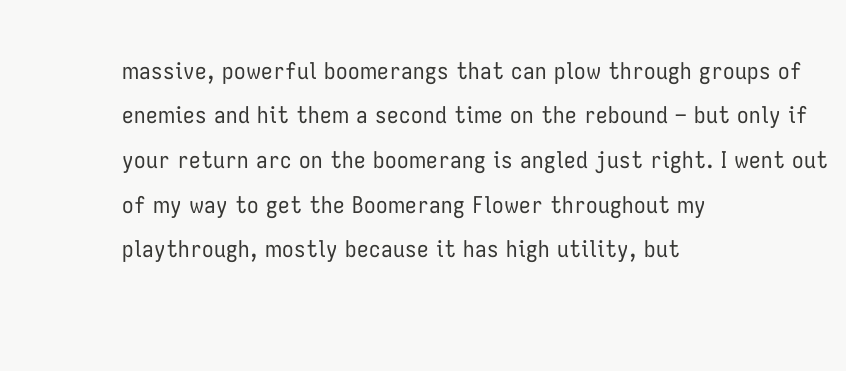massive, powerful boomerangs that can plow through groups of enemies and hit them a second time on the rebound – but only if your return arc on the boomerang is angled just right. I went out of my way to get the Boomerang Flower throughout my playthrough, mostly because it has high utility, but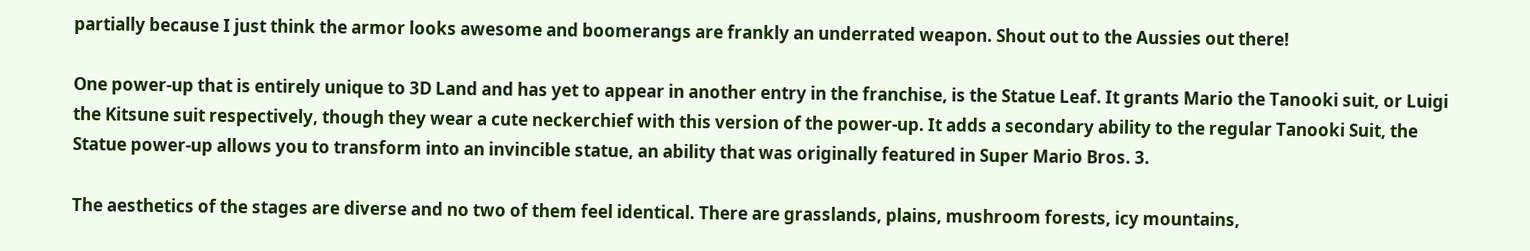partially because I just think the armor looks awesome and boomerangs are frankly an underrated weapon. Shout out to the Aussies out there!

One power-up that is entirely unique to 3D Land and has yet to appear in another entry in the franchise, is the Statue Leaf. It grants Mario the Tanooki suit, or Luigi the Kitsune suit respectively, though they wear a cute neckerchief with this version of the power-up. It adds a secondary ability to the regular Tanooki Suit, the Statue power-up allows you to transform into an invincible statue, an ability that was originally featured in Super Mario Bros. 3.

The aesthetics of the stages are diverse and no two of them feel identical. There are grasslands, plains, mushroom forests, icy mountains,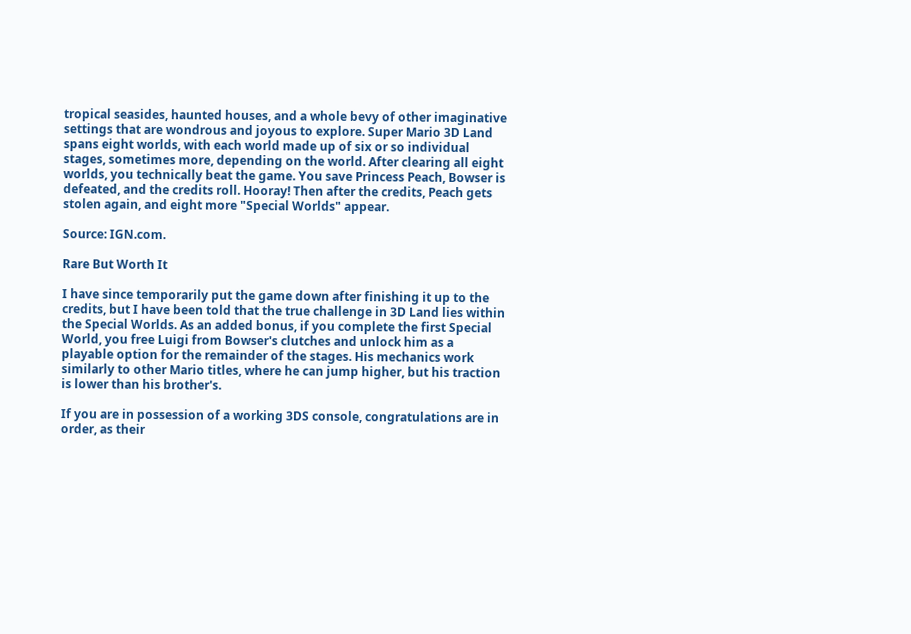tropical seasides, haunted houses, and a whole bevy of other imaginative settings that are wondrous and joyous to explore. Super Mario 3D Land spans eight worlds, with each world made up of six or so individual stages, sometimes more, depending on the world. After clearing all eight worlds, you technically beat the game. You save Princess Peach, Bowser is defeated, and the credits roll. Hooray! Then after the credits, Peach gets stolen again, and eight more "Special Worlds" appear.

Source: IGN.com.

Rare But Worth It

I have since temporarily put the game down after finishing it up to the credits, but I have been told that the true challenge in 3D Land lies within the Special Worlds. As an added bonus, if you complete the first Special World, you free Luigi from Bowser's clutches and unlock him as a playable option for the remainder of the stages. His mechanics work similarly to other Mario titles, where he can jump higher, but his traction is lower than his brother's.

If you are in possession of a working 3DS console, congratulations are in order, as their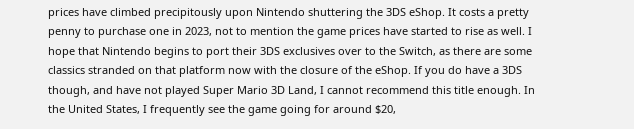prices have climbed precipitously upon Nintendo shuttering the 3DS eShop. It costs a pretty penny to purchase one in 2023, not to mention the game prices have started to rise as well. I hope that Nintendo begins to port their 3DS exclusives over to the Switch, as there are some classics stranded on that platform now with the closure of the eShop. If you do have a 3DS though, and have not played Super Mario 3D Land, I cannot recommend this title enough. In the United States, I frequently see the game going for around $20,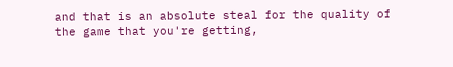and that is an absolute steal for the quality of the game that you're getting,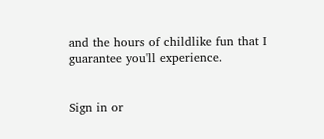and the hours of childlike fun that I guarantee you'll experience.


Sign in or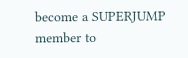become a SUPERJUMP member to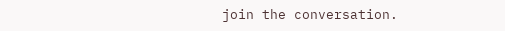join the conversation.